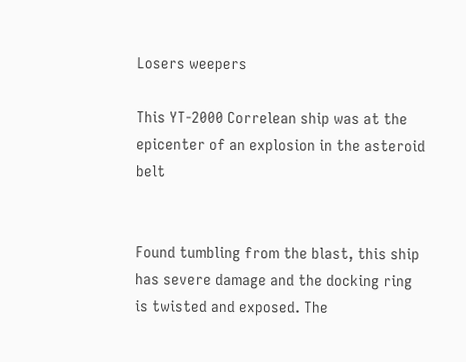Losers weepers

This YT-2000 Correlean ship was at the epicenter of an explosion in the asteroid belt


Found tumbling from the blast, this ship has severe damage and the docking ring is twisted and exposed. The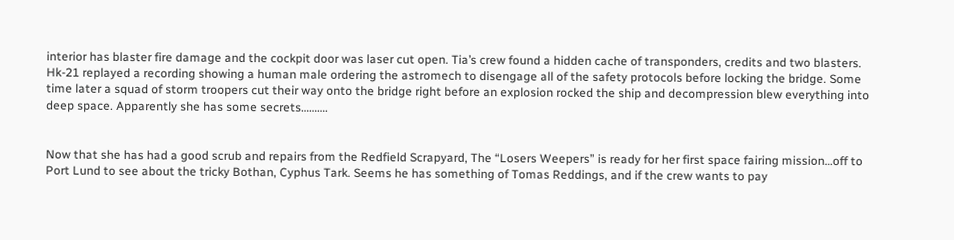interior has blaster fire damage and the cockpit door was laser cut open. Tia’s crew found a hidden cache of transponders, credits and two blasters. Hk-21 replayed a recording showing a human male ordering the astromech to disengage all of the safety protocols before locking the bridge. Some time later a squad of storm troopers cut their way onto the bridge right before an explosion rocked the ship and decompression blew everything into deep space. Apparently she has some secrets……….


Now that she has had a good scrub and repairs from the Redfield Scrapyard, The “Losers Weepers” is ready for her first space fairing mission…off to Port Lund to see about the tricky Bothan, Cyphus Tark. Seems he has something of Tomas Reddings, and if the crew wants to pay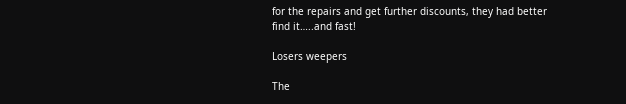for the repairs and get further discounts, they had better find it…..and fast!

Losers weepers

The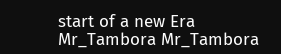start of a new Era Mr_Tambora Mr_Tambora